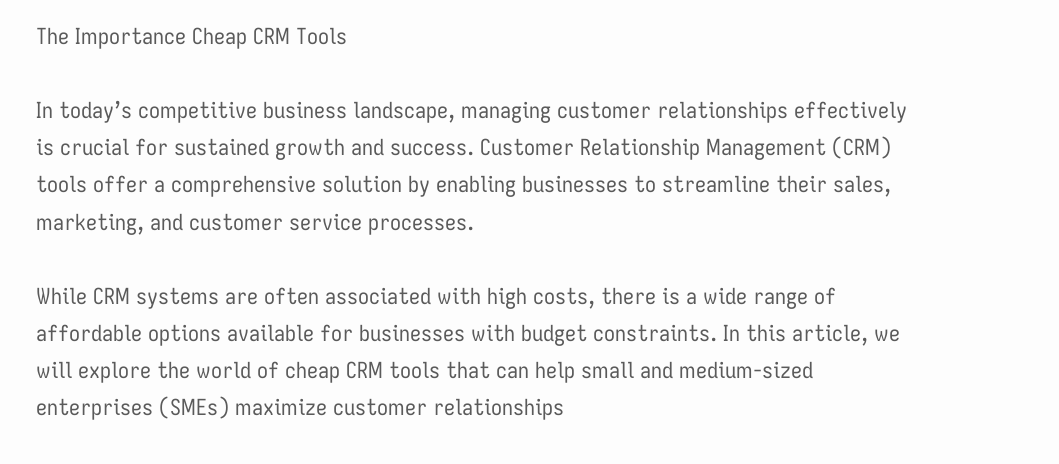The Importance Cheap CRM Tools

In today’s competitive business landscape, managing customer relationships effectively is crucial for sustained growth and success. Customer Relationship Management (CRM) tools offer a comprehensive solution by enabling businesses to streamline their sales, marketing, and customer service processes.

While CRM systems are often associated with high costs, there is a wide range of affordable options available for businesses with budget constraints. In this article, we will explore the world of cheap CRM tools that can help small and medium-sized enterprises (SMEs) maximize customer relationships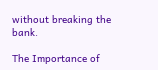without breaking the bank.

The Importance of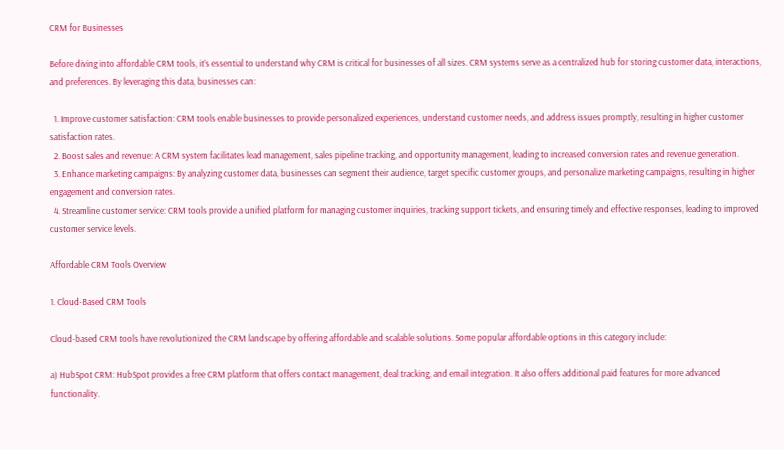CRM for Businesses

Before diving into affordable CRM tools, it’s essential to understand why CRM is critical for businesses of all sizes. CRM systems serve as a centralized hub for storing customer data, interactions, and preferences. By leveraging this data, businesses can:

  1. Improve customer satisfaction: CRM tools enable businesses to provide personalized experiences, understand customer needs, and address issues promptly, resulting in higher customer satisfaction rates.
  2. Boost sales and revenue: A CRM system facilitates lead management, sales pipeline tracking, and opportunity management, leading to increased conversion rates and revenue generation.
  3. Enhance marketing campaigns: By analyzing customer data, businesses can segment their audience, target specific customer groups, and personalize marketing campaigns, resulting in higher engagement and conversion rates.
  4. Streamline customer service: CRM tools provide a unified platform for managing customer inquiries, tracking support tickets, and ensuring timely and effective responses, leading to improved customer service levels.

Affordable CRM Tools Overview

1. Cloud-Based CRM Tools

Cloud-based CRM tools have revolutionized the CRM landscape by offering affordable and scalable solutions. Some popular affordable options in this category include:

a) HubSpot CRM: HubSpot provides a free CRM platform that offers contact management, deal tracking, and email integration. It also offers additional paid features for more advanced functionality.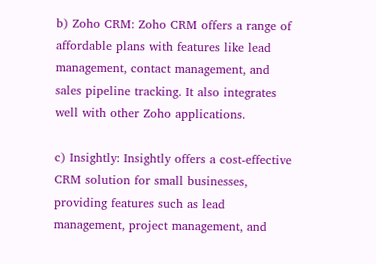b) Zoho CRM: Zoho CRM offers a range of affordable plans with features like lead management, contact management, and sales pipeline tracking. It also integrates well with other Zoho applications.

c) Insightly: Insightly offers a cost-effective CRM solution for small businesses, providing features such as lead management, project management, and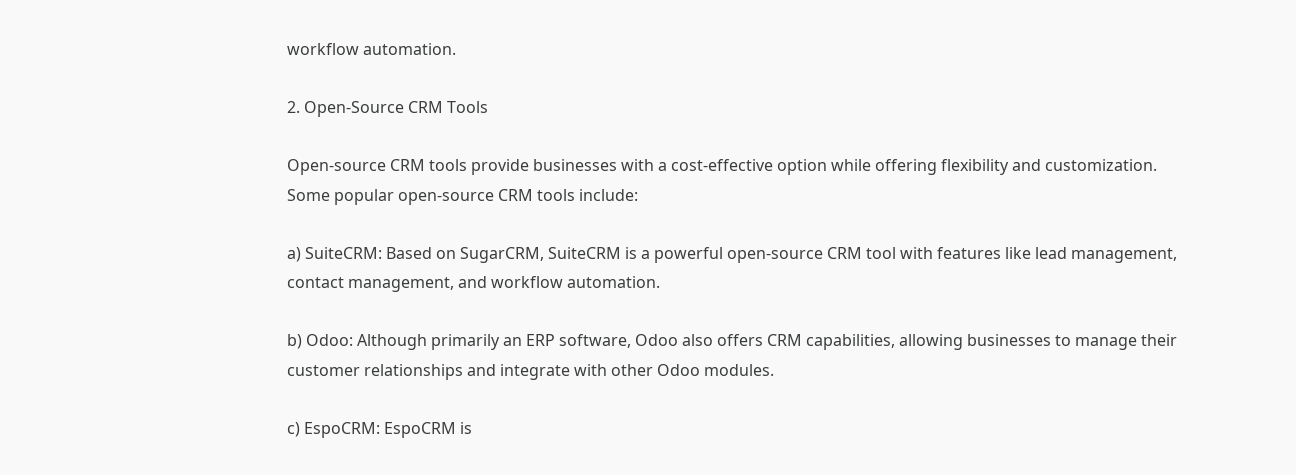workflow automation.

2. Open-Source CRM Tools

Open-source CRM tools provide businesses with a cost-effective option while offering flexibility and customization. Some popular open-source CRM tools include:

a) SuiteCRM: Based on SugarCRM, SuiteCRM is a powerful open-source CRM tool with features like lead management, contact management, and workflow automation.

b) Odoo: Although primarily an ERP software, Odoo also offers CRM capabilities, allowing businesses to manage their customer relationships and integrate with other Odoo modules.

c) EspoCRM: EspoCRM is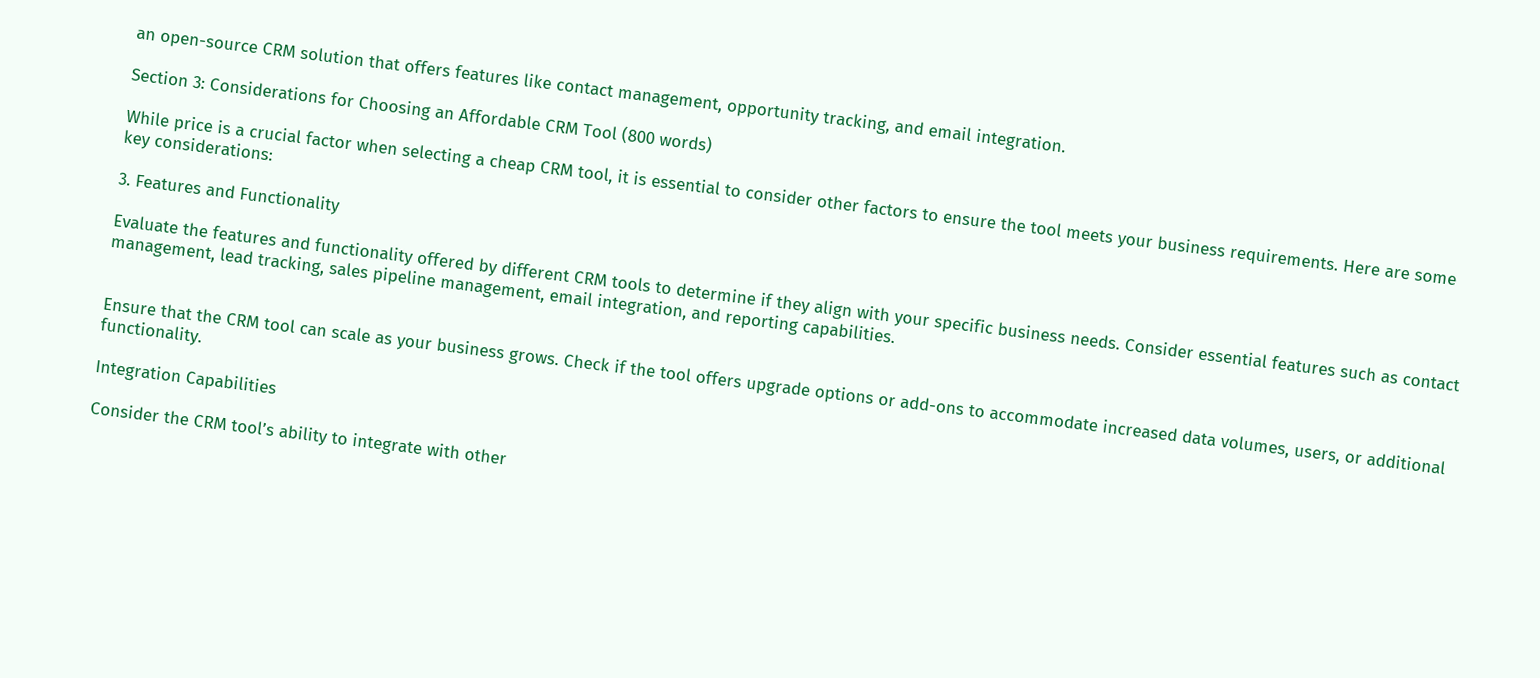an open-source CRM solution that offers features like contact management, opportunity tracking, and email integration.

Section 3: Considerations for Choosing an Affordable CRM Tool (800 words)

While price is a crucial factor when selecting a cheap CRM tool, it is essential to consider other factors to ensure the tool meets your business requirements. Here are some key considerations:

3. Features and Functionality

Evaluate the features and functionality offered by different CRM tools to determine if they align with your specific business needs. Consider essential features such as contact management, lead tracking, sales pipeline management, email integration, and reporting capabilities.


Ensure that the CRM tool can scale as your business grows. Check if the tool offers upgrade options or add-ons to accommodate increased data volumes, users, or additional functionality.

Integration Capabilities

Consider the CRM tool’s ability to integrate with other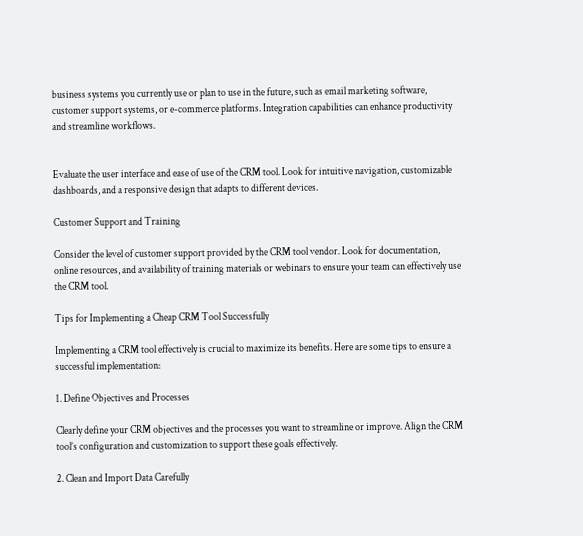business systems you currently use or plan to use in the future, such as email marketing software, customer support systems, or e-commerce platforms. Integration capabilities can enhance productivity and streamline workflows.


Evaluate the user interface and ease of use of the CRM tool. Look for intuitive navigation, customizable dashboards, and a responsive design that adapts to different devices.

Customer Support and Training

Consider the level of customer support provided by the CRM tool vendor. Look for documentation, online resources, and availability of training materials or webinars to ensure your team can effectively use the CRM tool.

Tips for Implementing a Cheap CRM Tool Successfully

Implementing a CRM tool effectively is crucial to maximize its benefits. Here are some tips to ensure a successful implementation:

1. Define Objectives and Processes

Clearly define your CRM objectives and the processes you want to streamline or improve. Align the CRM tool’s configuration and customization to support these goals effectively.

2. Clean and Import Data Carefully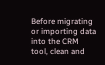Before migrating or importing data into the CRM tool, clean and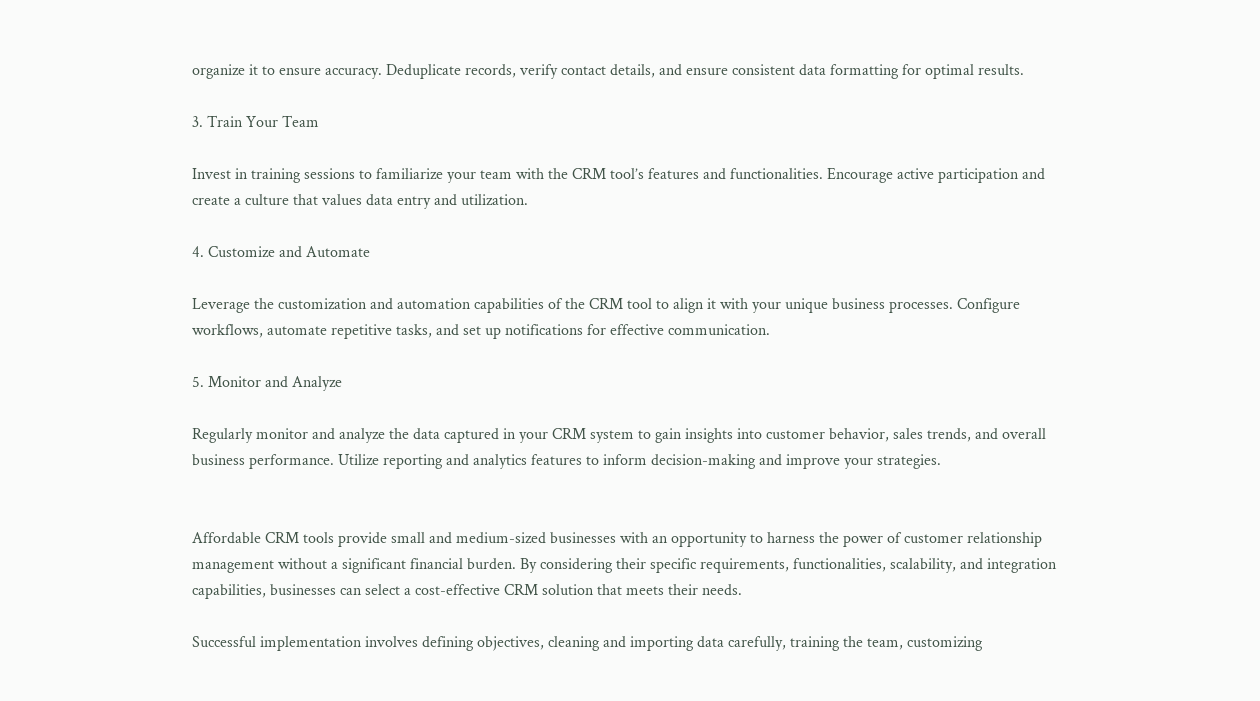organize it to ensure accuracy. Deduplicate records, verify contact details, and ensure consistent data formatting for optimal results.

3. Train Your Team

Invest in training sessions to familiarize your team with the CRM tool’s features and functionalities. Encourage active participation and create a culture that values data entry and utilization.

4. Customize and Automate

Leverage the customization and automation capabilities of the CRM tool to align it with your unique business processes. Configure workflows, automate repetitive tasks, and set up notifications for effective communication.

5. Monitor and Analyze

Regularly monitor and analyze the data captured in your CRM system to gain insights into customer behavior, sales trends, and overall business performance. Utilize reporting and analytics features to inform decision-making and improve your strategies.


Affordable CRM tools provide small and medium-sized businesses with an opportunity to harness the power of customer relationship management without a significant financial burden. By considering their specific requirements, functionalities, scalability, and integration capabilities, businesses can select a cost-effective CRM solution that meets their needs.

Successful implementation involves defining objectives, cleaning and importing data carefully, training the team, customizing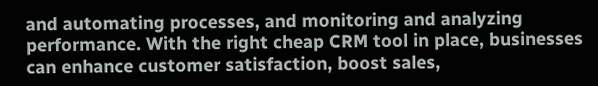and automating processes, and monitoring and analyzing performance. With the right cheap CRM tool in place, businesses can enhance customer satisfaction, boost sales,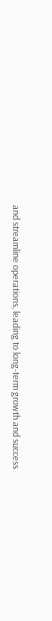and streamline operations, leading to long-term growth and success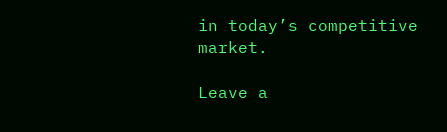in today’s competitive market.

Leave a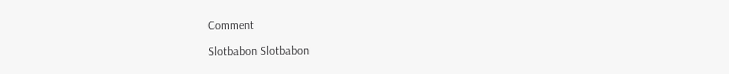Comment

Slotbabon Slotbabon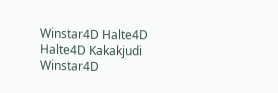Winstar4D Halte4D Halte4D Kakakjudi Winstar4D